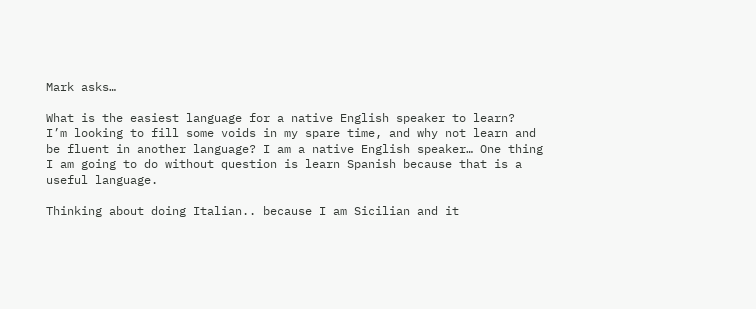Mark asks…

What is the easiest language for a native English speaker to learn?
I’m looking to fill some voids in my spare time, and why not learn and be fluent in another language? I am a native English speaker… One thing I am going to do without question is learn Spanish because that is a useful language.

Thinking about doing Italian.. because I am Sicilian and it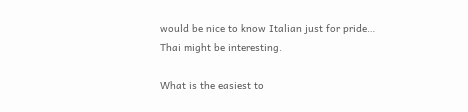would be nice to know Italian just for pride… Thai might be interesting.

What is the easiest to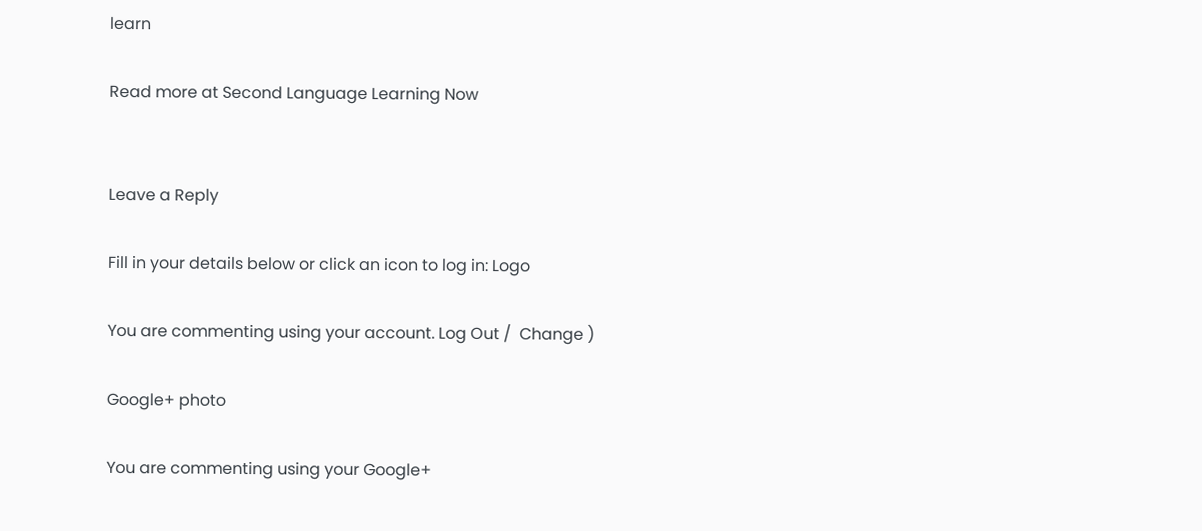learn

Read more at Second Language Learning Now


Leave a Reply

Fill in your details below or click an icon to log in: Logo

You are commenting using your account. Log Out /  Change )

Google+ photo

You are commenting using your Google+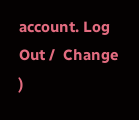account. Log Out /  Change )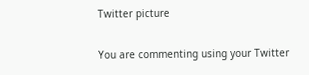Twitter picture

You are commenting using your Twitter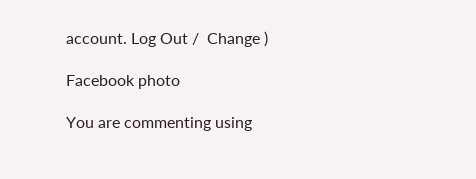account. Log Out /  Change )

Facebook photo

You are commenting using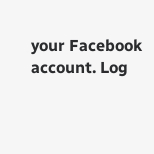your Facebook account. Log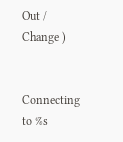Out /  Change )


Connecting to %s